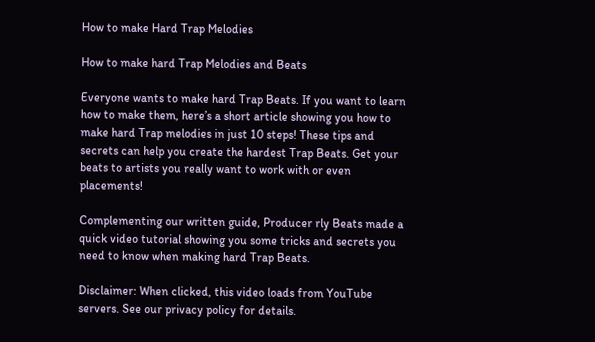How to make Hard Trap Melodies

How to make hard Trap Melodies and Beats

Everyone wants to make hard Trap Beats. If you want to learn how to make them, here’s a short article showing you how to make hard Trap melodies in just 10 steps! These tips and secrets can help you create the hardest Trap Beats. Get your beats to artists you really want to work with or even placements!

Complementing our written guide, Producer rly Beats made a quick video tutorial showing you some tricks and secrets you need to know when making hard Trap Beats.

Disclaimer: When clicked, this video loads from YouTube servers. See our privacy policy for details.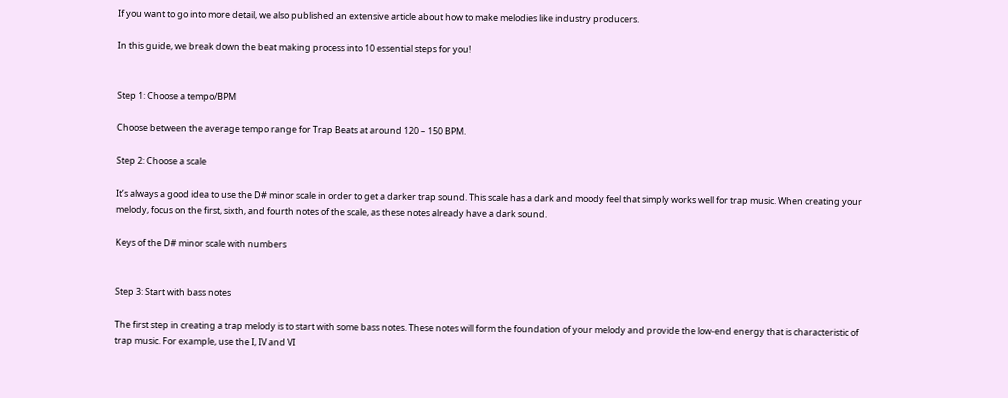If you want to go into more detail, we also published an extensive article about how to make melodies like industry producers.

In this guide, we break down the beat making process into 10 essential steps for you!


Step 1: Choose a tempo/BPM

Choose between the average tempo range for Trap Beats at around 120 – 150 BPM.

Step 2: Choose a scale

It’s always a good idea to use the D# minor scale in order to get a darker trap sound. This scale has a dark and moody feel that simply works well for trap music. When creating your melody, focus on the first, sixth, and fourth notes of the scale, as these notes already have a dark sound.

Keys of the D# minor scale with numbers


Step 3: Start with bass notes

The first step in creating a trap melody is to start with some bass notes. These notes will form the foundation of your melody and provide the low-end energy that is characteristic of trap music. For example, use the I, IV and VI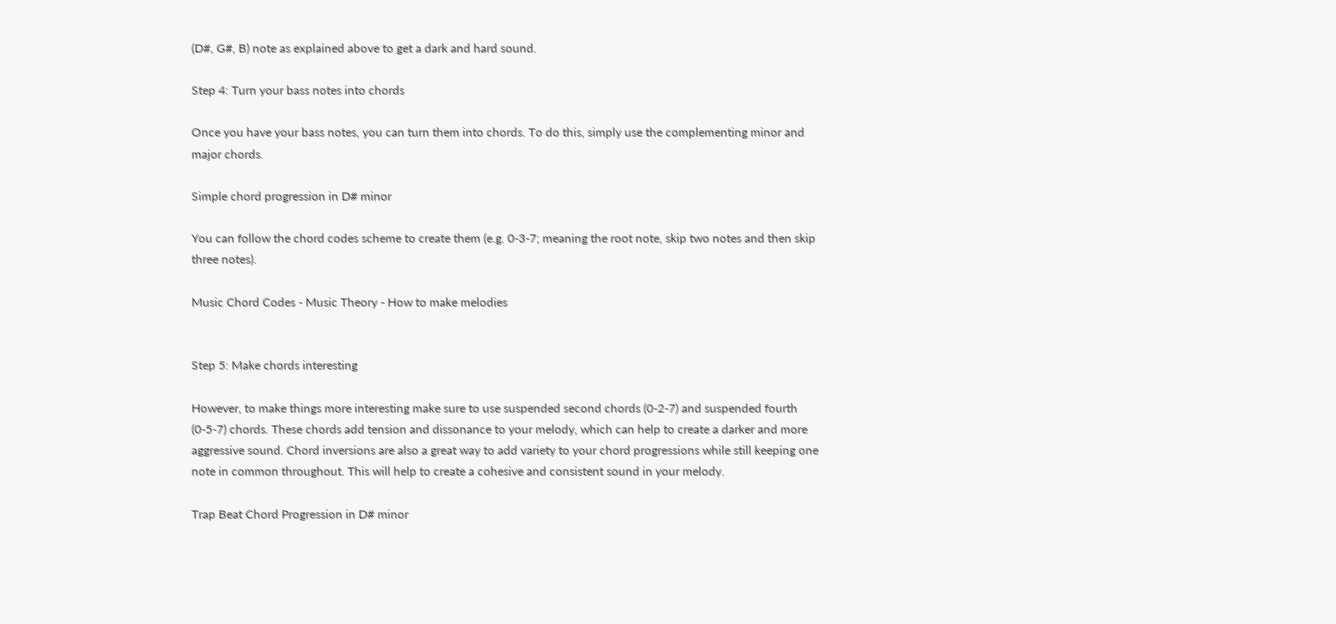(D#, G#, B) note as explained above to get a dark and hard sound.

Step 4: Turn your bass notes into chords

Once you have your bass notes, you can turn them into chords. To do this, simply use the complementing minor and major chords.

Simple chord progression in D# minor

You can follow the chord codes scheme to create them (e.g. 0-3-7; meaning the root note, skip two notes and then skip three notes).

Music Chord Codes - Music Theory - How to make melodies


Step 5: Make chords interesting

However, to make things more interesting make sure to use suspended second chords (0-2-7) and suspended fourth (0-5-7) chords. These chords add tension and dissonance to your melody, which can help to create a darker and more aggressive sound. Chord inversions are also a great way to add variety to your chord progressions while still keeping one note in common throughout. This will help to create a cohesive and consistent sound in your melody.

Trap Beat Chord Progression in D# minor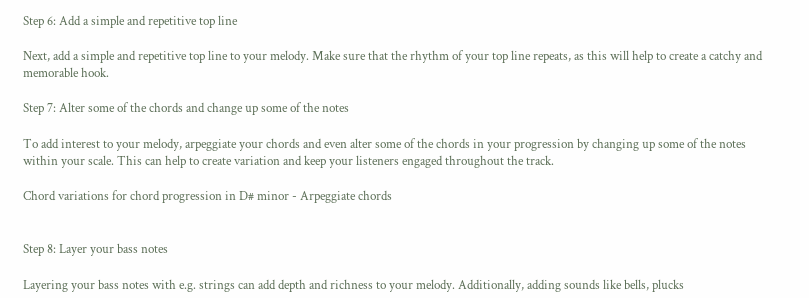Step 6: Add a simple and repetitive top line

Next, add a simple and repetitive top line to your melody. Make sure that the rhythm of your top line repeats, as this will help to create a catchy and memorable hook.

Step 7: Alter some of the chords and change up some of the notes

To add interest to your melody, arpeggiate your chords and even alter some of the chords in your progression by changing up some of the notes within your scale. This can help to create variation and keep your listeners engaged throughout the track.

Chord variations for chord progression in D# minor - Arpeggiate chords


Step 8: Layer your bass notes

Layering your bass notes with e.g. strings can add depth and richness to your melody. Additionally, adding sounds like bells, plucks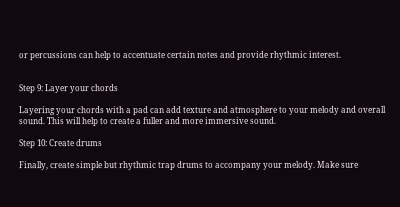or percussions can help to accentuate certain notes and provide rhythmic interest.


Step 9: Layer your chords

Layering your chords with a pad can add texture and atmosphere to your melody and overall sound. This will help to create a fuller and more immersive sound.

Step 10: Create drums

Finally, create simple but rhythmic trap drums to accompany your melody. Make sure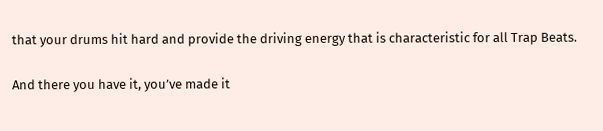that your drums hit hard and provide the driving energy that is characteristic for all Trap Beats.

And there you have it, you’ve made it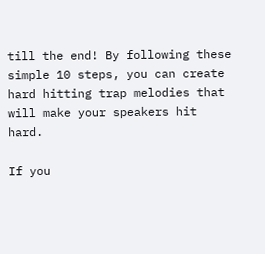till the end! By following these simple 10 steps, you can create hard hitting trap melodies that will make your speakers hit hard.

If you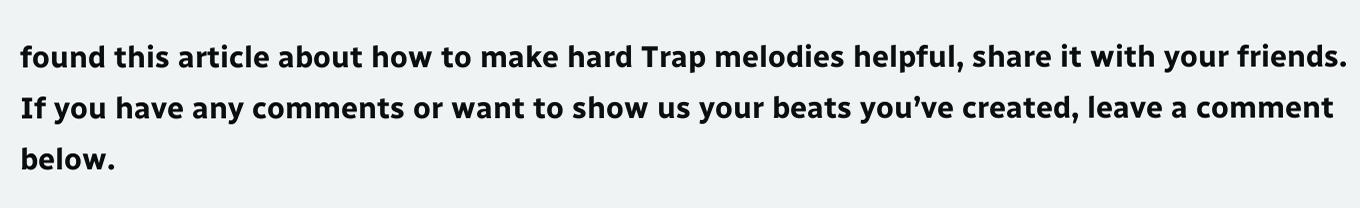found this article about how to make hard Trap melodies helpful, share it with your friends. If you have any comments or want to show us your beats you’ve created, leave a comment below.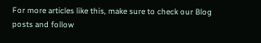For more articles like this, make sure to check our Blog posts and follow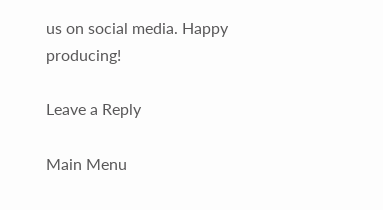us on social media. Happy producing!

Leave a Reply

Main Menu